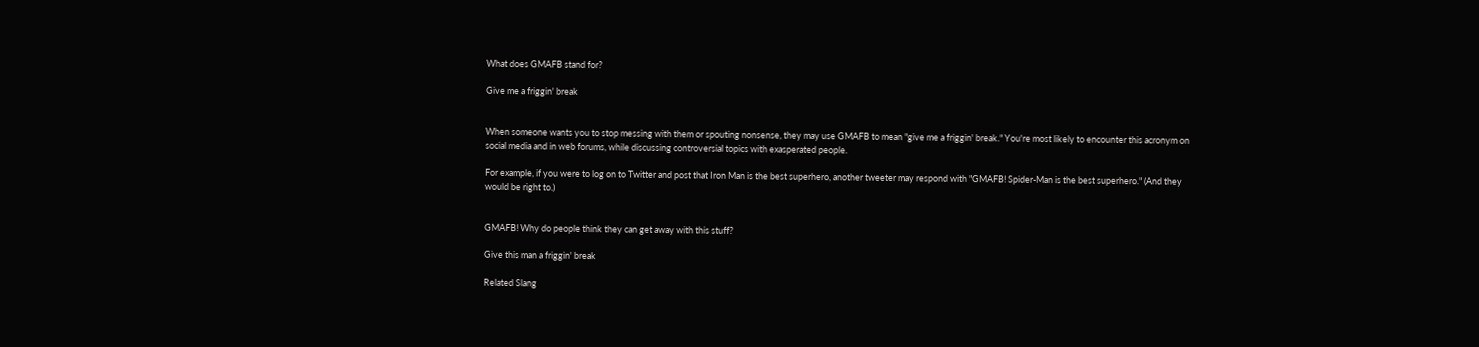What does GMAFB stand for?

Give me a friggin' break


When someone wants you to stop messing with them or spouting nonsense, they may use GMAFB to mean "give me a friggin' break." You're most likely to encounter this acronym on social media and in web forums, while discussing controversial topics with exasperated people.

For example, if you were to log on to Twitter and post that Iron Man is the best superhero, another tweeter may respond with "GMAFB! Spider-Man is the best superhero." (And they would be right to.)


GMAFB! Why do people think they can get away with this stuff?

Give this man a friggin' break

Related Slang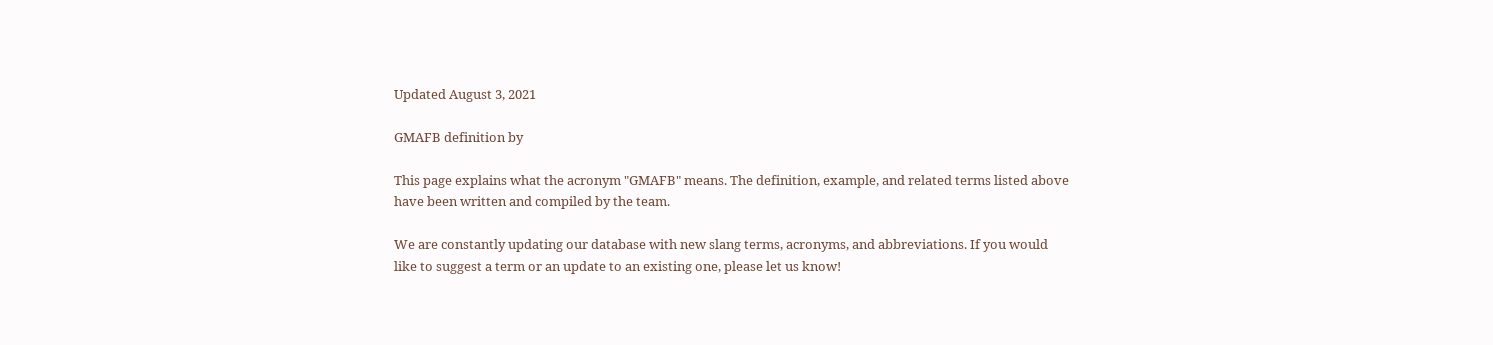Updated August 3, 2021

GMAFB definition by

This page explains what the acronym "GMAFB" means. The definition, example, and related terms listed above have been written and compiled by the team.

We are constantly updating our database with new slang terms, acronyms, and abbreviations. If you would like to suggest a term or an update to an existing one, please let us know!